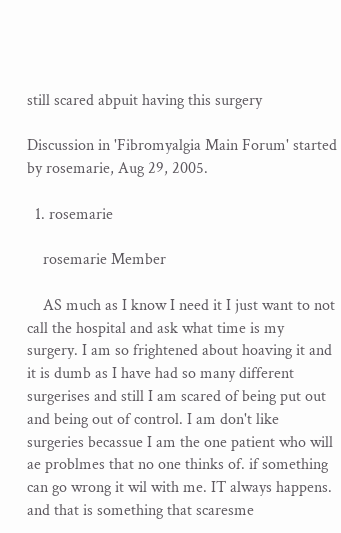still scared abpuit having this surgery

Discussion in 'Fibromyalgia Main Forum' started by rosemarie, Aug 29, 2005.

  1. rosemarie

    rosemarie Member

    AS much as I know I need it I just want to not call the hospital and ask what time is my surgery. I am so frightened about hoaving it and it is dumb as I have had so many different surgerises and still I am scared of being put out and being out of control. I am don't like surgeries becassue I am the one patient who will ae problmes that no one thinks of. if something can go wrong it wil with me. IT always happens. and that is something that scaresme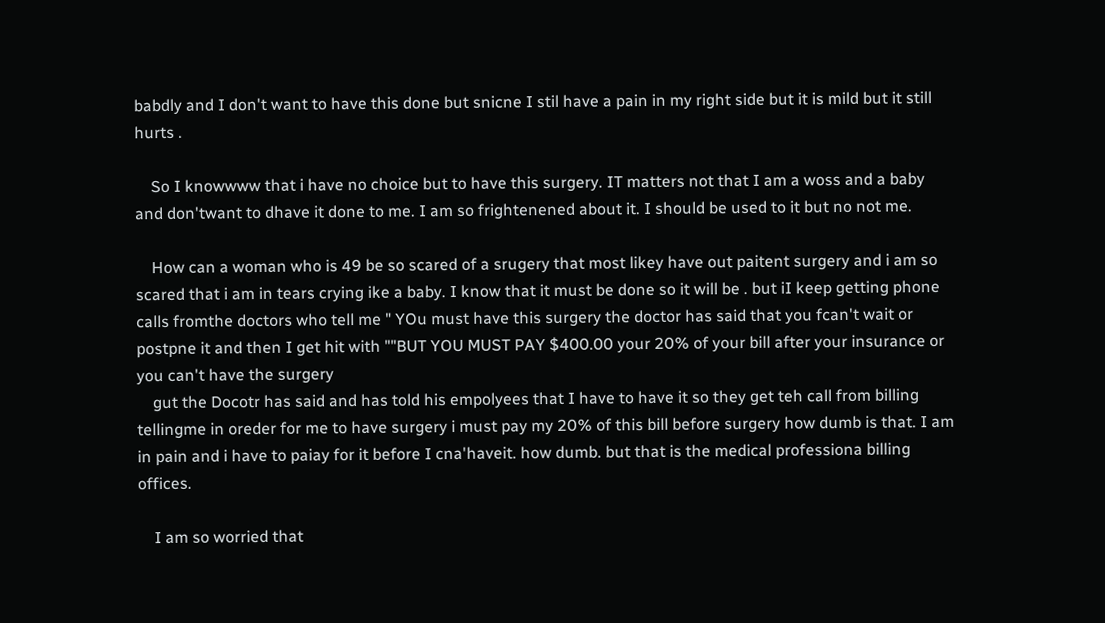babdly and I don't want to have this done but snicne I stil have a pain in my right side but it is mild but it still hurts .

    So I knowwww that i have no choice but to have this surgery. IT matters not that I am a woss and a baby and don'twant to dhave it done to me. I am so frightenened about it. I should be used to it but no not me.

    How can a woman who is 49 be so scared of a srugery that most likey have out paitent surgery and i am so scared that i am in tears crying ike a baby. I know that it must be done so it will be . but iI keep getting phone calls fromthe doctors who tell me " YOu must have this surgery the doctor has said that you fcan't wait or postpne it and then I get hit with ""BUT YOU MUST PAY $400.00 your 20% of your bill after your insurance or you can't have the surgery
    gut the Docotr has said and has told his empolyees that I have to have it so they get teh call from billing tellingme in oreder for me to have surgery i must pay my 20% of this bill before surgery how dumb is that. I am in pain and i have to paiay for it before I cna'haveit. how dumb. but that is the medical professiona billing offices.

    I am so worried that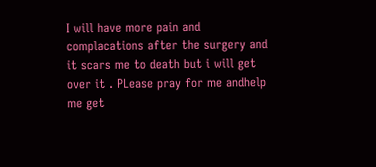I will have more pain and complacations after the surgery and it scars me to death but i will get over it . PLease pray for me andhelp me get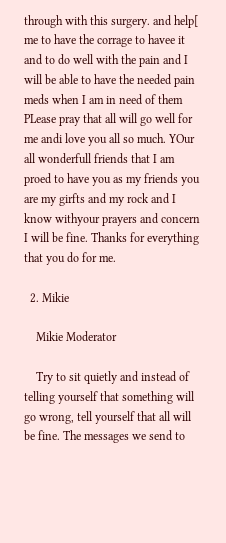through with this surgery. and help[ me to have the corrage to havee it and to do well with the pain and I will be able to have the needed pain meds when I am in need of them PLease pray that all will go well for me andi love you all so much. YOur all wonderfull friends that I am proed to have you as my friends you are my girfts and my rock and I know withyour prayers and concern I will be fine. Thanks for everything that you do for me.

  2. Mikie

    Mikie Moderator

    Try to sit quietly and instead of telling yourself that something will go wrong, tell yourself that all will be fine. The messages we send to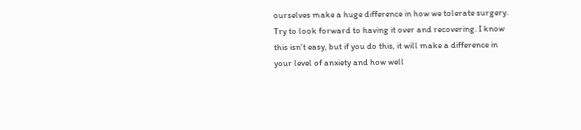ourselves make a huge difference in how we tolerate surgery. Try to look forward to having it over and recovering. I know this isn't easy, but if you do this, it will make a difference in your level of anxiety and how well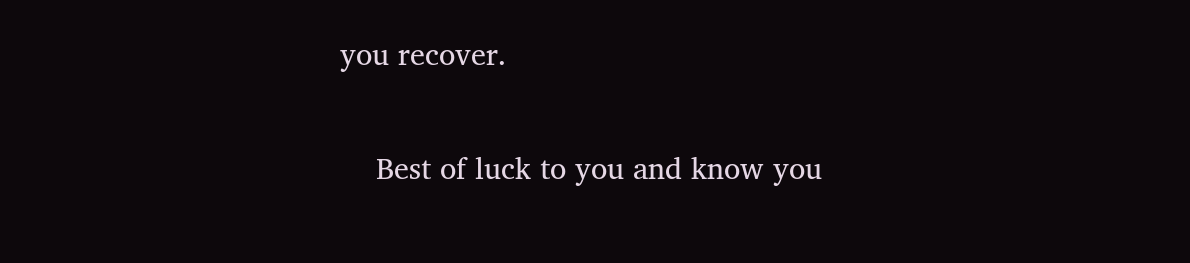you recover.

    Best of luck to you and know you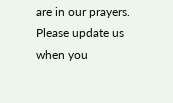are in our prayers. Please update us when you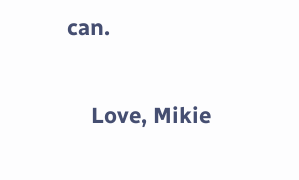can.

    Love, Mikie